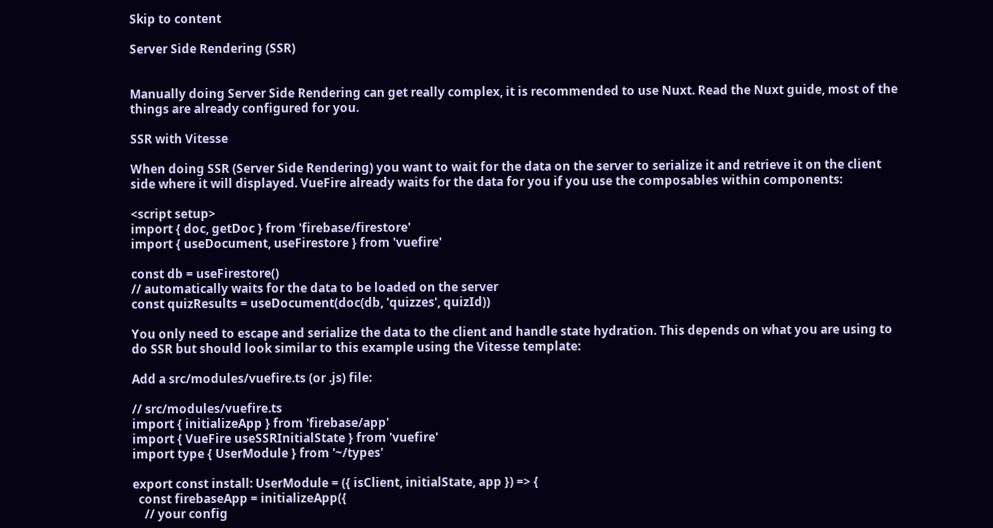Skip to content

Server Side Rendering (SSR)


Manually doing Server Side Rendering can get really complex, it is recommended to use Nuxt. Read the Nuxt guide, most of the things are already configured for you.

SSR with Vitesse

When doing SSR (Server Side Rendering) you want to wait for the data on the server to serialize it and retrieve it on the client side where it will displayed. VueFire already waits for the data for you if you use the composables within components:

<script setup>
import { doc, getDoc } from 'firebase/firestore'
import { useDocument, useFirestore } from 'vuefire'

const db = useFirestore()
// automatically waits for the data to be loaded on the server
const quizResults = useDocument(doc(db, 'quizzes', quizId))

You only need to escape and serialize the data to the client and handle state hydration. This depends on what you are using to do SSR but should look similar to this example using the Vitesse template:

Add a src/modules/vuefire.ts (or .js) file:

// src/modules/vuefire.ts
import { initializeApp } from 'firebase/app'
import { VueFire useSSRInitialState } from 'vuefire'
import type { UserModule } from '~/types'

export const install: UserModule = ({ isClient, initialState, app }) => {
  const firebaseApp = initializeApp({
    // your config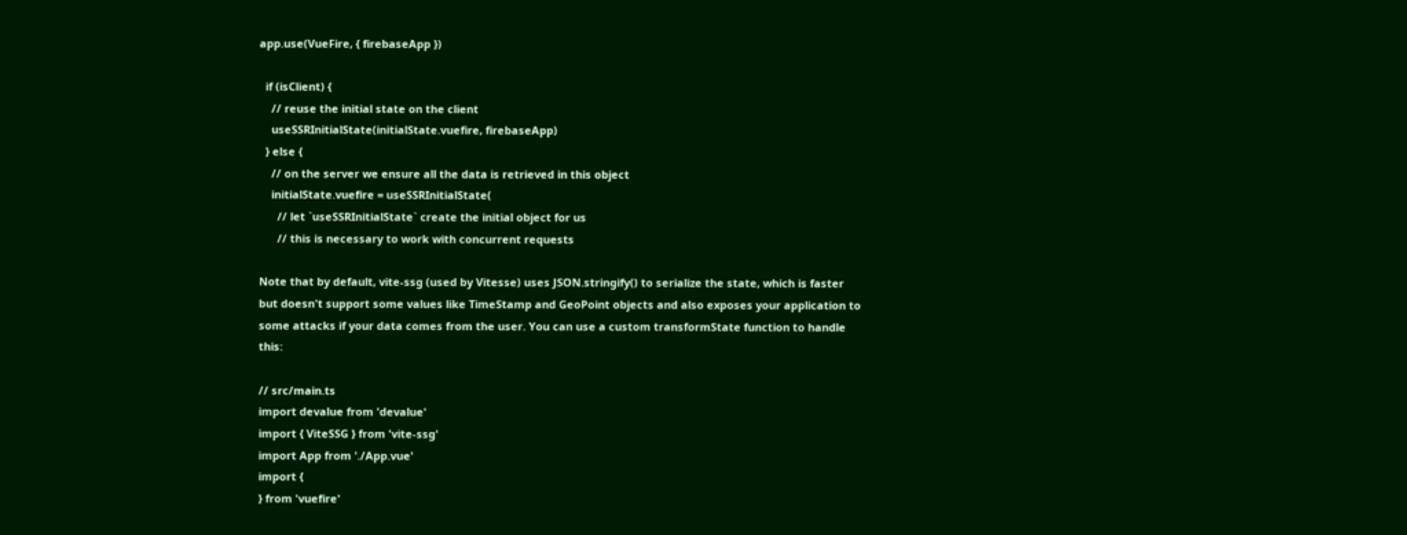app.use(VueFire, { firebaseApp })

  if (isClient) {
    // reuse the initial state on the client
    useSSRInitialState(initialState.vuefire, firebaseApp)
  } else {
    // on the server we ensure all the data is retrieved in this object
    initialState.vuefire = useSSRInitialState(
      // let `useSSRInitialState` create the initial object for us
      // this is necessary to work with concurrent requests

Note that by default, vite-ssg (used by Vitesse) uses JSON.stringify() to serialize the state, which is faster but doesn't support some values like TimeStamp and GeoPoint objects and also exposes your application to some attacks if your data comes from the user. You can use a custom transformState function to handle this:

// src/main.ts
import devalue from 'devalue'
import { ViteSSG } from 'vite-ssg'
import App from './App.vue'
import {
} from 'vuefire'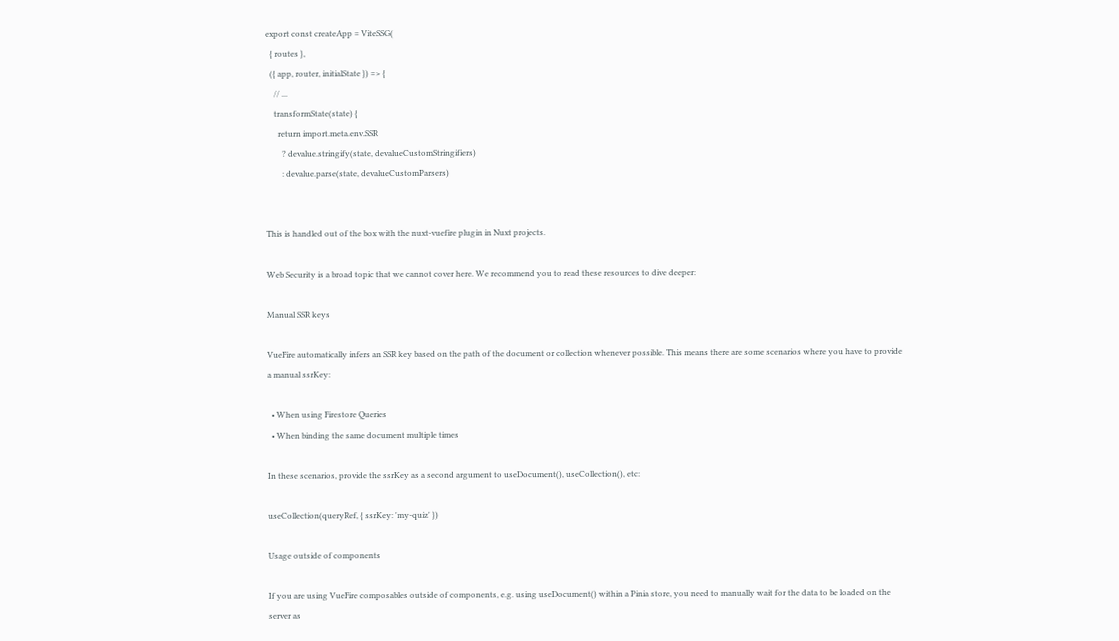export const createApp = ViteSSG(
  { routes },
  ({ app, router, initialState }) => {
    // ...
    transformState(state) {
      return import.meta.env.SSR
        ? devalue.stringify(state, devalueCustomStringifiers)
        : devalue.parse(state, devalueCustomParsers)


This is handled out of the box with the nuxt-vuefire plugin in Nuxt projects.

Web Security is a broad topic that we cannot cover here. We recommend you to read these resources to dive deeper:

Manual SSR keys

VueFire automatically infers an SSR key based on the path of the document or collection whenever possible. This means there are some scenarios where you have to provide a manual ssrKey:

  • When using Firestore Queries
  • When binding the same document multiple times

In these scenarios, provide the ssrKey as a second argument to useDocument(), useCollection(), etc:

useCollection(queryRef, { ssrKey: 'my-quiz' })

Usage outside of components

If you are using VueFire composables outside of components, e.g. using useDocument() within a Pinia store, you need to manually wait for the data to be loaded on the server as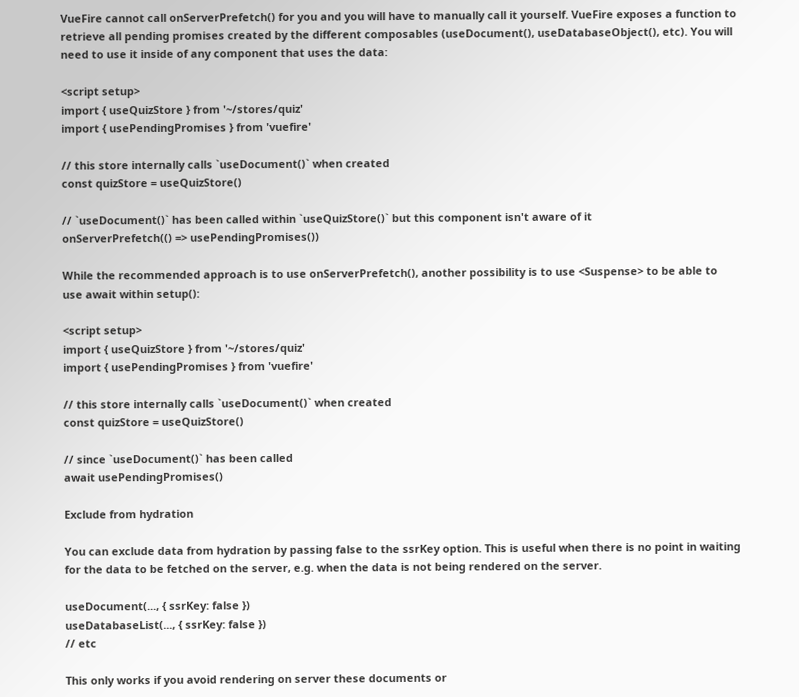VueFire cannot call onServerPrefetch() for you and you will have to manually call it yourself. VueFire exposes a function to retrieve all pending promises created by the different composables (useDocument(), useDatabaseObject(), etc). You will need to use it inside of any component that uses the data:

<script setup>
import { useQuizStore } from '~/stores/quiz'
import { usePendingPromises } from 'vuefire'

// this store internally calls `useDocument()` when created
const quizStore = useQuizStore()

// `useDocument()` has been called within `useQuizStore()` but this component isn't aware of it
onServerPrefetch(() => usePendingPromises())

While the recommended approach is to use onServerPrefetch(), another possibility is to use <Suspense> to be able to use await within setup():

<script setup>
import { useQuizStore } from '~/stores/quiz'
import { usePendingPromises } from 'vuefire'

// this store internally calls `useDocument()` when created
const quizStore = useQuizStore()

// since `useDocument()` has been called
await usePendingPromises()

Exclude from hydration

You can exclude data from hydration by passing false to the ssrKey option. This is useful when there is no point in waiting for the data to be fetched on the server, e.g. when the data is not being rendered on the server.

useDocument(..., { ssrKey: false })
useDatabaseList(..., { ssrKey: false })
// etc

This only works if you avoid rendering on server these documents or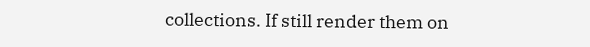collections. If still render them on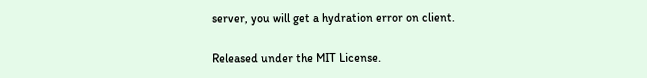server, you will get a hydration error on client.

Released under the MIT License.